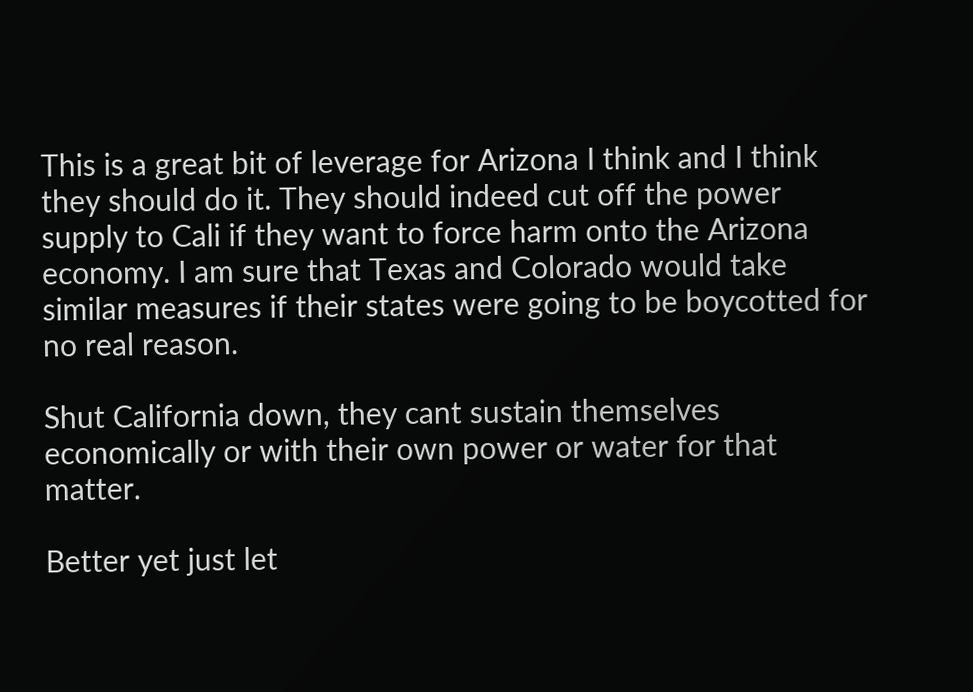This is a great bit of leverage for Arizona I think and I think they should do it. They should indeed cut off the power supply to Cali if they want to force harm onto the Arizona economy. I am sure that Texas and Colorado would take similar measures if their states were going to be boycotted for no real reason.

Shut California down, they cant sustain themselves economically or with their own power or water for that matter.

Better yet just let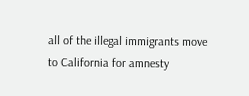all of the illegal immigrants move to California for amnesty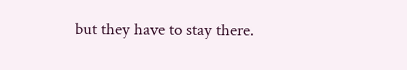but they have to stay there.